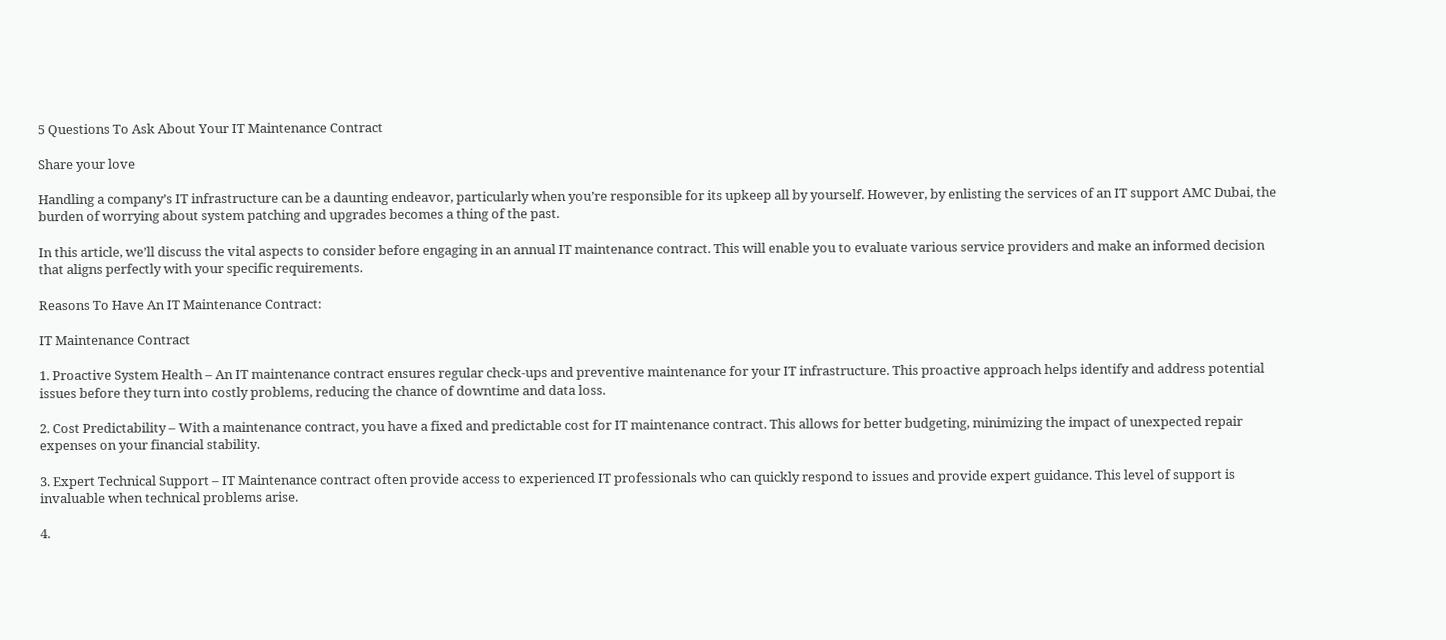5 Questions To Ask About Your IT Maintenance Contract

Share your love

Handling a company’s IT infrastructure can be a daunting endeavor, particularly when you’re responsible for its upkeep all by yourself. However, by enlisting the services of an IT support AMC Dubai, the burden of worrying about system patching and upgrades becomes a thing of the past.

In this article, we’ll discuss the vital aspects to consider before engaging in an annual IT maintenance contract. This will enable you to evaluate various service providers and make an informed decision that aligns perfectly with your specific requirements.

Reasons To Have An IT Maintenance Contract:

IT Maintenance Contract

1. Proactive System Health – An IT maintenance contract ensures regular check-ups and preventive maintenance for your IT infrastructure. This proactive approach helps identify and address potential issues before they turn into costly problems, reducing the chance of downtime and data loss.

2. Cost Predictability – With a maintenance contract, you have a fixed and predictable cost for IT maintenance contract. This allows for better budgeting, minimizing the impact of unexpected repair expenses on your financial stability.

3. Expert Technical Support – IT Maintenance contract often provide access to experienced IT professionals who can quickly respond to issues and provide expert guidance. This level of support is invaluable when technical problems arise.

4.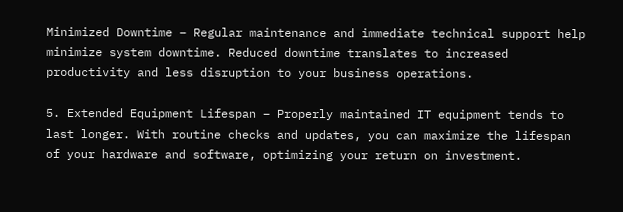Minimized Downtime – Regular maintenance and immediate technical support help minimize system downtime. Reduced downtime translates to increased productivity and less disruption to your business operations.

5. Extended Equipment Lifespan – Properly maintained IT equipment tends to last longer. With routine checks and updates, you can maximize the lifespan of your hardware and software, optimizing your return on investment.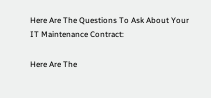Here Are The Questions To Ask About Your IT Maintenance Contract:

Here Are The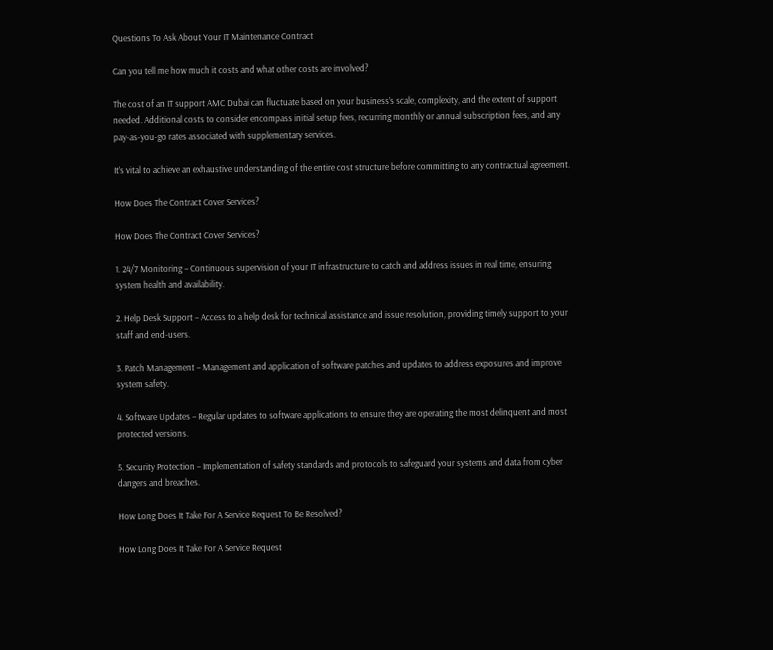Questions To Ask About Your IT Maintenance Contract

Can you tell me how much it costs and what other costs are involved?

The cost of an IT support AMC Dubai can fluctuate based on your business’s scale, complexity, and the extent of support needed. Additional costs to consider encompass initial setup fees, recurring monthly or annual subscription fees, and any pay-as-you-go rates associated with supplementary services.

It’s vital to achieve an exhaustive understanding of the entire cost structure before committing to any contractual agreement.

How Does The Contract Cover Services?

How Does The Contract Cover Services?

1. 24/7 Monitoring – Continuous supervision of your IT infrastructure to catch and address issues in real time, ensuring system health and availability.

2. Help Desk Support – Access to a help desk for technical assistance and issue resolution, providing timely support to your staff and end-users.

3. Patch Management – Management and application of software patches and updates to address exposures and improve system safety.

4. Software Updates – Regular updates to software applications to ensure they are operating the most delinquent and most protected versions.

5. Security Protection – Implementation of safety standards and protocols to safeguard your systems and data from cyber dangers and breaches.

How Long Does It Take For A Service Request To Be Resolved?

How Long Does It Take For A Service Request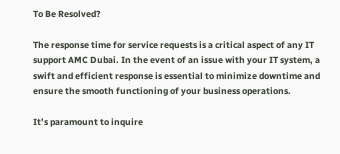To Be Resolved?

The response time for service requests is a critical aspect of any IT support AMC Dubai. In the event of an issue with your IT system, a swift and efficient response is essential to minimize downtime and ensure the smooth functioning of your business operations.

It’s paramount to inquire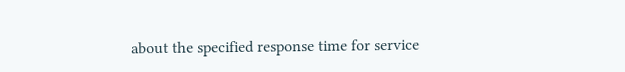about the specified response time for service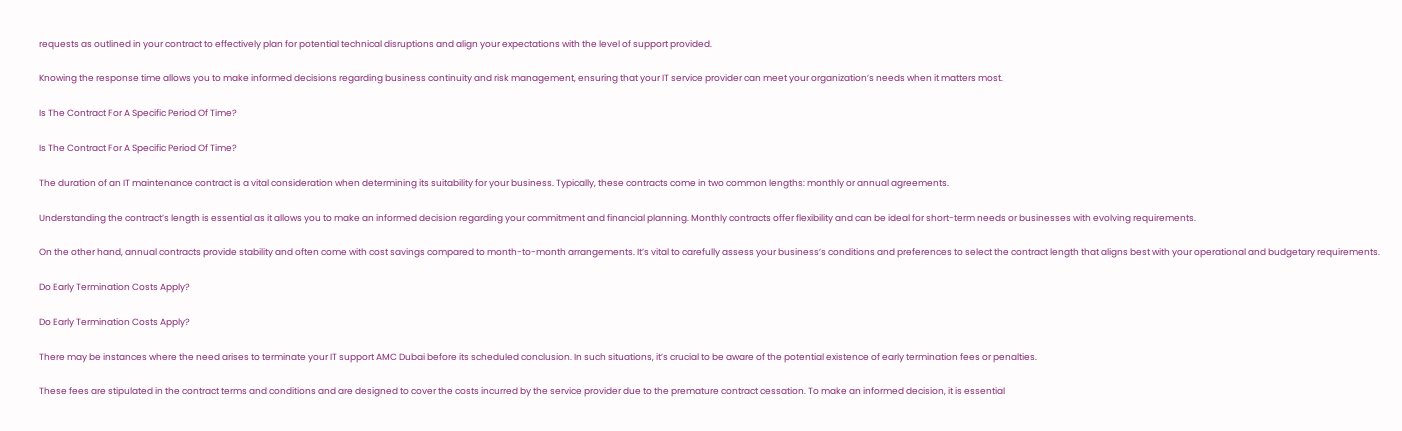requests as outlined in your contract to effectively plan for potential technical disruptions and align your expectations with the level of support provided.

Knowing the response time allows you to make informed decisions regarding business continuity and risk management, ensuring that your IT service provider can meet your organization’s needs when it matters most.

Is The Contract For A Specific Period Of Time?

Is The Contract For A Specific Period Of Time?

The duration of an IT maintenance contract is a vital consideration when determining its suitability for your business. Typically, these contracts come in two common lengths: monthly or annual agreements.

Understanding the contract’s length is essential as it allows you to make an informed decision regarding your commitment and financial planning. Monthly contracts offer flexibility and can be ideal for short-term needs or businesses with evolving requirements.

On the other hand, annual contracts provide stability and often come with cost savings compared to month-to-month arrangements. It’s vital to carefully assess your business’s conditions and preferences to select the contract length that aligns best with your operational and budgetary requirements.

Do Early Termination Costs Apply?

Do Early Termination Costs Apply?

There may be instances where the need arises to terminate your IT support AMC Dubai before its scheduled conclusion. In such situations, it’s crucial to be aware of the potential existence of early termination fees or penalties.

These fees are stipulated in the contract terms and conditions and are designed to cover the costs incurred by the service provider due to the premature contract cessation. To make an informed decision, it is essential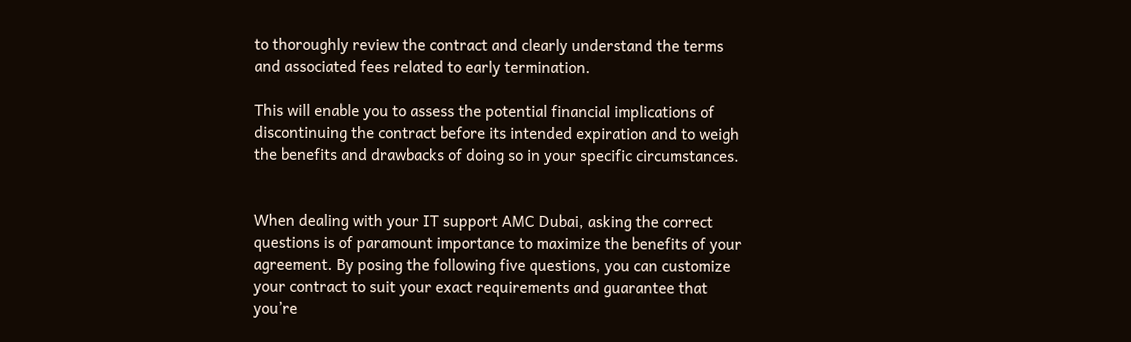to thoroughly review the contract and clearly understand the terms and associated fees related to early termination.

This will enable you to assess the potential financial implications of discontinuing the contract before its intended expiration and to weigh the benefits and drawbacks of doing so in your specific circumstances.


When dealing with your IT support AMC Dubai, asking the correct questions is of paramount importance to maximize the benefits of your agreement. By posing the following five questions, you can customize your contract to suit your exact requirements and guarantee that you’re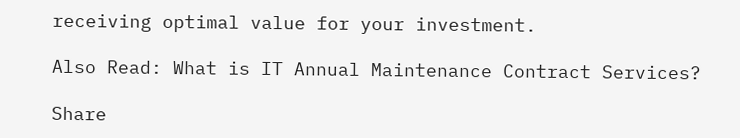receiving optimal value for your investment.

Also Read: What is IT Annual Maintenance Contract Services?

Share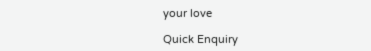your love

Quick Enquiry